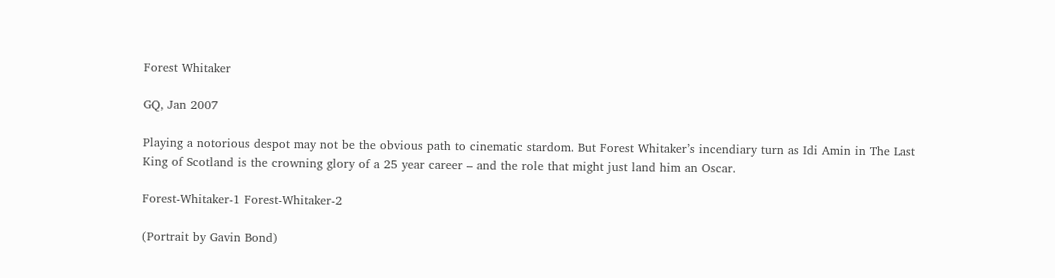Forest Whitaker

GQ, Jan 2007

Playing a notorious despot may not be the obvious path to cinematic stardom. But Forest Whitaker’s incendiary turn as Idi Amin in The Last King of Scotland is the crowning glory of a 25 year career – and the role that might just land him an Oscar.

Forest-Whitaker-1 Forest-Whitaker-2

(Portrait by Gavin Bond)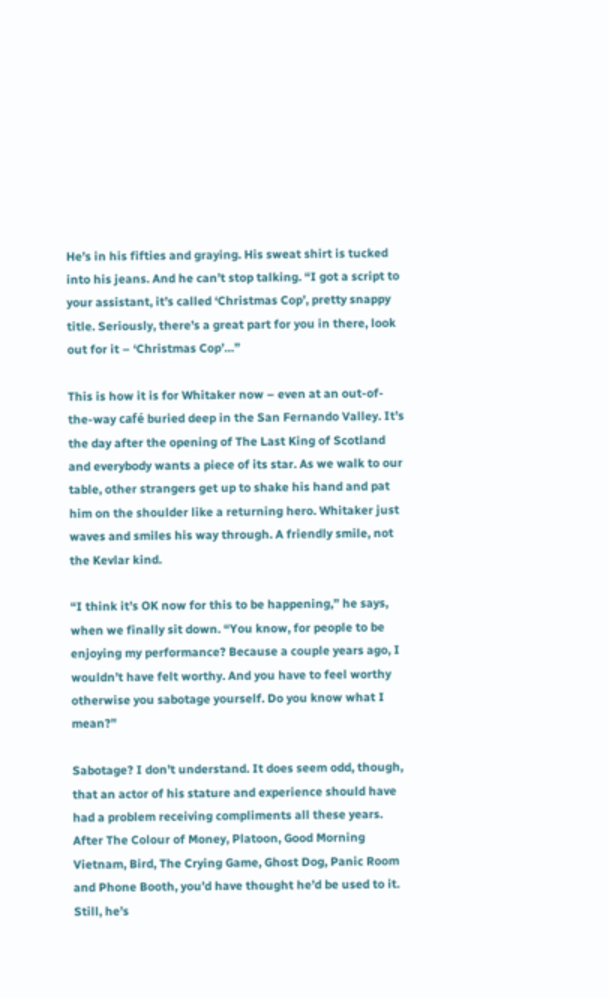He’s in his fifties and graying. His sweat shirt is tucked into his jeans. And he can’t stop talking. “I got a script to your assistant, it’s called ‘Christmas Cop’, pretty snappy title. Seriously, there’s a great part for you in there, look out for it – ‘Christmas Cop’…”

This is how it is for Whitaker now – even at an out-of-the-way café buried deep in the San Fernando Valley. It’s the day after the opening of The Last King of Scotland and everybody wants a piece of its star. As we walk to our table, other strangers get up to shake his hand and pat him on the shoulder like a returning hero. Whitaker just waves and smiles his way through. A friendly smile, not the Kevlar kind.

“I think it’s OK now for this to be happening,” he says, when we finally sit down. “You know, for people to be enjoying my performance? Because a couple years ago, I wouldn’t have felt worthy. And you have to feel worthy otherwise you sabotage yourself. Do you know what I mean?”

Sabotage? I don’t understand. It does seem odd, though, that an actor of his stature and experience should have had a problem receiving compliments all these years. After The Colour of Money, Platoon, Good Morning Vietnam, Bird, The Crying Game, Ghost Dog, Panic Room and Phone Booth, you’d have thought he’d be used to it. Still, he’s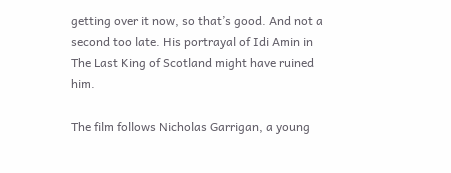getting over it now, so that’s good. And not a second too late. His portrayal of Idi Amin in The Last King of Scotland might have ruined him.

The film follows Nicholas Garrigan, a young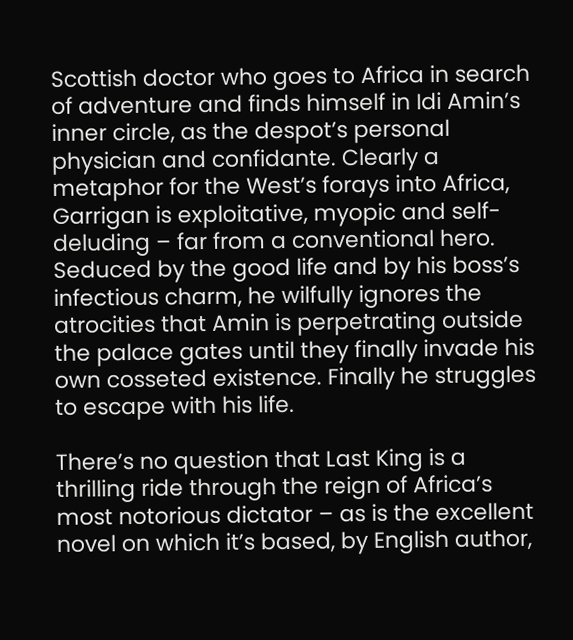Scottish doctor who goes to Africa in search of adventure and finds himself in Idi Amin’s inner circle, as the despot’s personal physician and confidante. Clearly a metaphor for the West’s forays into Africa, Garrigan is exploitative, myopic and self-deluding – far from a conventional hero. Seduced by the good life and by his boss’s infectious charm, he wilfully ignores the atrocities that Amin is perpetrating outside the palace gates until they finally invade his own cosseted existence. Finally he struggles to escape with his life.

There’s no question that Last King is a thrilling ride through the reign of Africa’s most notorious dictator – as is the excellent novel on which it’s based, by English author,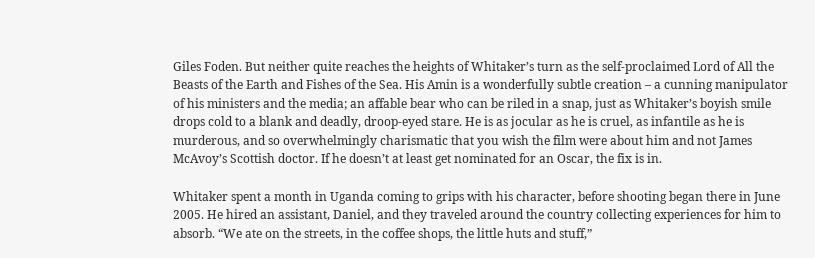Giles Foden. But neither quite reaches the heights of Whitaker’s turn as the self-proclaimed Lord of All the Beasts of the Earth and Fishes of the Sea. His Amin is a wonderfully subtle creation – a cunning manipulator of his ministers and the media; an affable bear who can be riled in a snap, just as Whitaker’s boyish smile drops cold to a blank and deadly, droop-eyed stare. He is as jocular as he is cruel, as infantile as he is murderous, and so overwhelmingly charismatic that you wish the film were about him and not James McAvoy’s Scottish doctor. If he doesn’t at least get nominated for an Oscar, the fix is in.

Whitaker spent a month in Uganda coming to grips with his character, before shooting began there in June 2005. He hired an assistant, Daniel, and they traveled around the country collecting experiences for him to absorb. “We ate on the streets, in the coffee shops, the little huts and stuff,”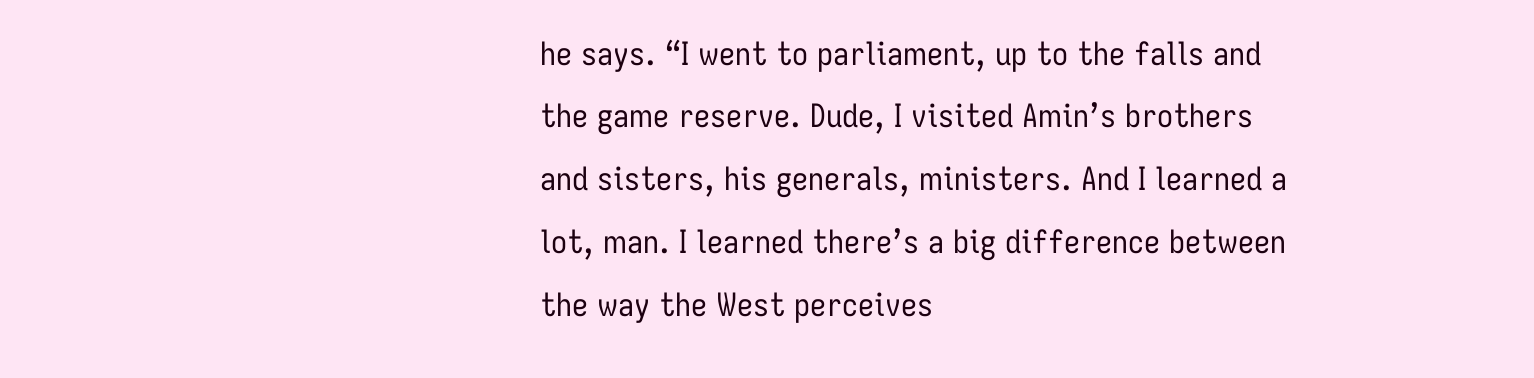he says. “I went to parliament, up to the falls and the game reserve. Dude, I visited Amin’s brothers and sisters, his generals, ministers. And I learned a lot, man. I learned there’s a big difference between the way the West perceives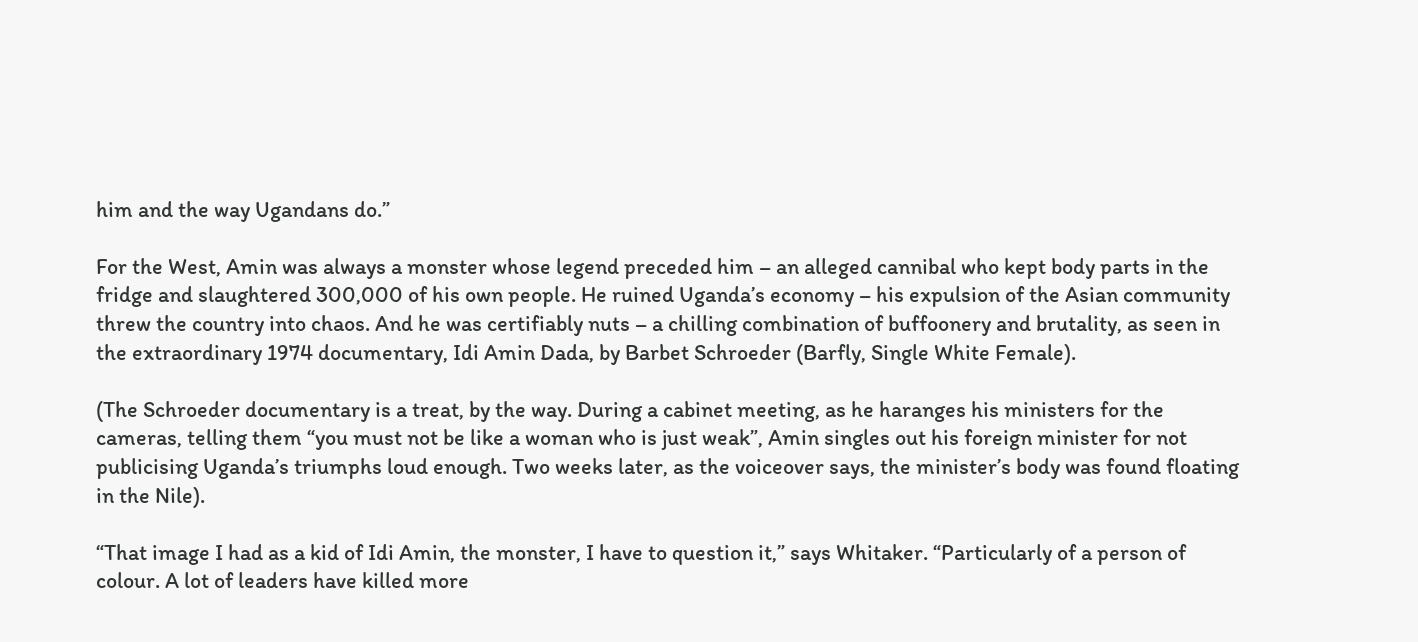him and the way Ugandans do.”

For the West, Amin was always a monster whose legend preceded him – an alleged cannibal who kept body parts in the fridge and slaughtered 300,000 of his own people. He ruined Uganda’s economy – his expulsion of the Asian community threw the country into chaos. And he was certifiably nuts – a chilling combination of buffoonery and brutality, as seen in the extraordinary 1974 documentary, Idi Amin Dada, by Barbet Schroeder (Barfly, Single White Female).

(The Schroeder documentary is a treat, by the way. During a cabinet meeting, as he haranges his ministers for the cameras, telling them “you must not be like a woman who is just weak”, Amin singles out his foreign minister for not publicising Uganda’s triumphs loud enough. Two weeks later, as the voiceover says, the minister’s body was found floating in the Nile).

“That image I had as a kid of Idi Amin, the monster, I have to question it,” says Whitaker. “Particularly of a person of colour. A lot of leaders have killed more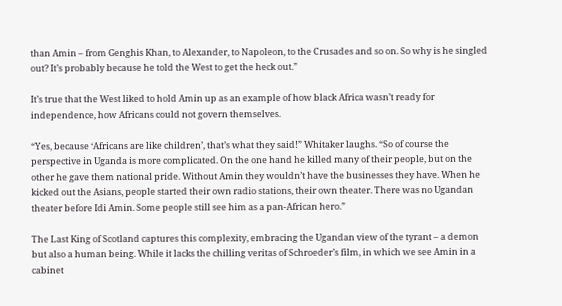than Amin – from Genghis Khan, to Alexander, to Napoleon, to the Crusades and so on. So why is he singled out? It’s probably because he told the West to get the heck out.”

It’s true that the West liked to hold Amin up as an example of how black Africa wasn’t ready for independence, how Africans could not govern themselves.

“Yes, because ‘Africans are like children’, that’s what they said!” Whitaker laughs. “So of course the perspective in Uganda is more complicated. On the one hand he killed many of their people, but on the other he gave them national pride. Without Amin they wouldn’t have the businesses they have. When he kicked out the Asians, people started their own radio stations, their own theater. There was no Ugandan theater before Idi Amin. Some people still see him as a pan-African hero.”

The Last King of Scotland captures this complexity, embracing the Ugandan view of the tyrant – a demon but also a human being. While it lacks the chilling veritas of Schroeder’s film, in which we see Amin in a cabinet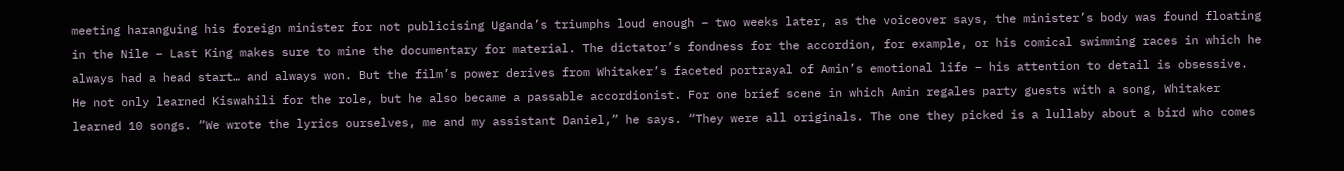meeting haranguing his foreign minister for not publicising Uganda’s triumphs loud enough – two weeks later, as the voiceover says, the minister’s body was found floating in the Nile – Last King makes sure to mine the documentary for material. The dictator’s fondness for the accordion, for example, or his comical swimming races in which he always had a head start… and always won. But the film’s power derives from Whitaker’s faceted portrayal of Amin’s emotional life – his attention to detail is obsessive. He not only learned Kiswahili for the role, but he also became a passable accordionist. For one brief scene in which Amin regales party guests with a song, Whitaker learned 10 songs. “We wrote the lyrics ourselves, me and my assistant Daniel,” he says. “They were all originals. The one they picked is a lullaby about a bird who comes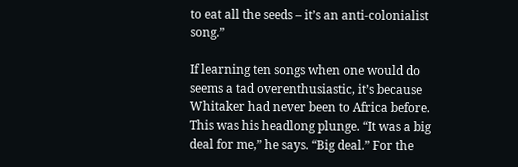to eat all the seeds – it’s an anti-colonialist song.”

If learning ten songs when one would do seems a tad overenthusiastic, it’s because Whitaker had never been to Africa before. This was his headlong plunge. “It was a big deal for me,” he says. “Big deal.” For the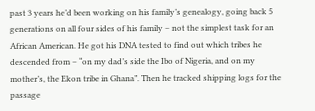past 3 years he’d been working on his family’s genealogy, going back 5 generations on all four sides of his family – not the simplest task for an African American. He got his DNA tested to find out which tribes he descended from – “on my dad’s side the Ibo of Nigeria, and on my mother’s, the Ekon tribe in Ghana”. Then he tracked shipping logs for the passage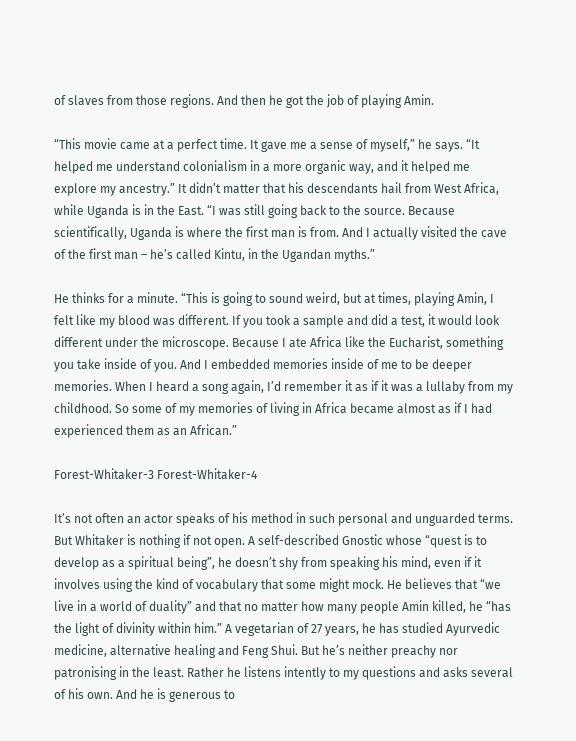of slaves from those regions. And then he got the job of playing Amin.

“This movie came at a perfect time. It gave me a sense of myself,” he says. “It helped me understand colonialism in a more organic way, and it helped me explore my ancestry.” It didn’t matter that his descendants hail from West Africa, while Uganda is in the East. “I was still going back to the source. Because scientifically, Uganda is where the first man is from. And I actually visited the cave of the first man – he’s called Kintu, in the Ugandan myths.”

He thinks for a minute. “This is going to sound weird, but at times, playing Amin, I felt like my blood was different. If you took a sample and did a test, it would look different under the microscope. Because I ate Africa like the Eucharist, something you take inside of you. And I embedded memories inside of me to be deeper memories. When I heard a song again, I’d remember it as if it was a lullaby from my childhood. So some of my memories of living in Africa became almost as if I had experienced them as an African.”

Forest-Whitaker-3 Forest-Whitaker-4

It’s not often an actor speaks of his method in such personal and unguarded terms. But Whitaker is nothing if not open. A self-described Gnostic whose “quest is to develop as a spiritual being”, he doesn’t shy from speaking his mind, even if it involves using the kind of vocabulary that some might mock. He believes that “we live in a world of duality” and that no matter how many people Amin killed, he “has the light of divinity within him.” A vegetarian of 27 years, he has studied Ayurvedic medicine, alternative healing and Feng Shui. But he’s neither preachy nor patronising in the least. Rather he listens intently to my questions and asks several of his own. And he is generous to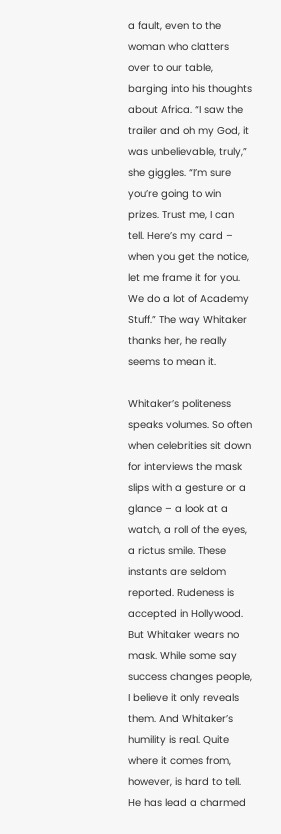a fault, even to the woman who clatters over to our table, barging into his thoughts about Africa. “I saw the trailer and oh my God, it was unbelievable, truly,” she giggles. “I’m sure you’re going to win prizes. Trust me, I can tell. Here’s my card – when you get the notice, let me frame it for you. We do a lot of Academy Stuff.” The way Whitaker thanks her, he really seems to mean it.

Whitaker’s politeness speaks volumes. So often when celebrities sit down for interviews the mask slips with a gesture or a glance – a look at a watch, a roll of the eyes, a rictus smile. These instants are seldom reported. Rudeness is accepted in Hollywood. But Whitaker wears no mask. While some say success changes people, I believe it only reveals them. And Whitaker’s humility is real. Quite where it comes from, however, is hard to tell. He has lead a charmed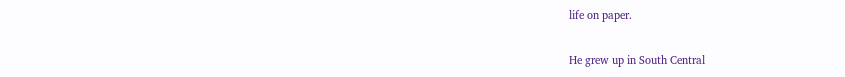life on paper.

He grew up in South Central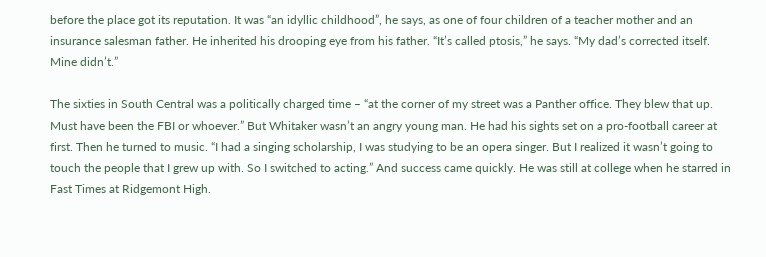before the place got its reputation. It was “an idyllic childhood”, he says, as one of four children of a teacher mother and an insurance salesman father. He inherited his drooping eye from his father. “It’s called ptosis,” he says. “My dad’s corrected itself. Mine didn’t.”

The sixties in South Central was a politically charged time – “at the corner of my street was a Panther office. They blew that up. Must have been the FBI or whoever.” But Whitaker wasn’t an angry young man. He had his sights set on a pro-football career at first. Then he turned to music. “I had a singing scholarship, I was studying to be an opera singer. But I realized it wasn’t going to touch the people that I grew up with. So I switched to acting.” And success came quickly. He was still at college when he starred in Fast Times at Ridgemont High.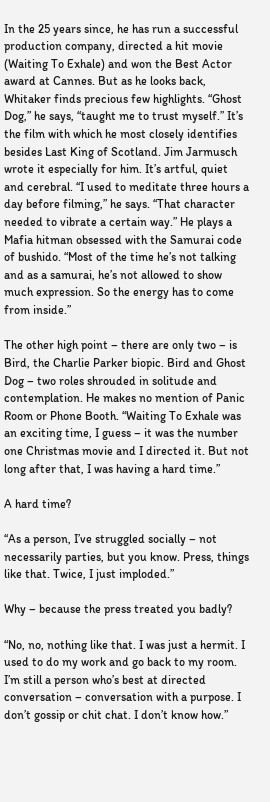In the 25 years since, he has run a successful production company, directed a hit movie (Waiting To Exhale) and won the Best Actor award at Cannes. But as he looks back, Whitaker finds precious few highlights. “Ghost Dog,” he says, “taught me to trust myself.” It’s the film with which he most closely identifies besides Last King of Scotland. Jim Jarmusch wrote it especially for him. It’s artful, quiet and cerebral. “I used to meditate three hours a day before filming,” he says. “That character needed to vibrate a certain way.” He plays a Mafia hitman obsessed with the Samurai code of bushido. “Most of the time he’s not talking and as a samurai, he’s not allowed to show much expression. So the energy has to come from inside.”

The other high point – there are only two – is Bird, the Charlie Parker biopic. Bird and Ghost Dog – two roles shrouded in solitude and contemplation. He makes no mention of Panic Room or Phone Booth. “Waiting To Exhale was an exciting time, I guess – it was the number one Christmas movie and I directed it. But not long after that, I was having a hard time.”

A hard time?

“As a person, I’ve struggled socially – not necessarily parties, but you know. Press, things like that. Twice, I just imploded.”

Why – because the press treated you badly?

“No, no, nothing like that. I was just a hermit. I used to do my work and go back to my room. I’m still a person who’s best at directed conversation – conversation with a purpose. I don’t gossip or chit chat. I don’t know how.”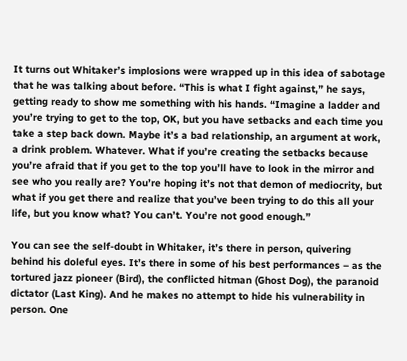It turns out Whitaker’s implosions were wrapped up in this idea of sabotage that he was talking about before. “This is what I fight against,” he says, getting ready to show me something with his hands. “Imagine a ladder and you’re trying to get to the top, OK, but you have setbacks and each time you take a step back down. Maybe it’s a bad relationship, an argument at work, a drink problem. Whatever. What if you’re creating the setbacks because you’re afraid that if you get to the top you’ll have to look in the mirror and see who you really are? You’re hoping it’s not that demon of mediocrity, but what if you get there and realize that you’ve been trying to do this all your life, but you know what? You can’t. You’re not good enough.”

You can see the self-doubt in Whitaker, it’s there in person, quivering behind his doleful eyes. It’s there in some of his best performances – as the tortured jazz pioneer (Bird), the conflicted hitman (Ghost Dog), the paranoid dictator (Last King). And he makes no attempt to hide his vulnerability in person. One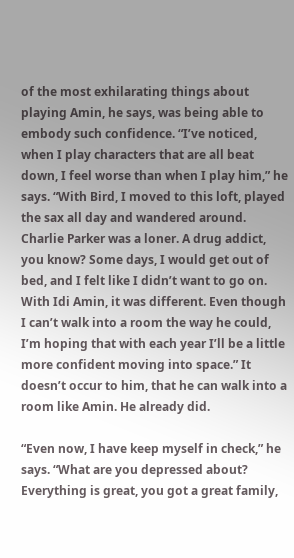of the most exhilarating things about playing Amin, he says, was being able to embody such confidence. “I’ve noticed, when I play characters that are all beat down, I feel worse than when I play him,” he says. “With Bird, I moved to this loft, played the sax all day and wandered around. Charlie Parker was a loner. A drug addict, you know? Some days, I would get out of bed, and I felt like I didn’t want to go on. With Idi Amin, it was different. Even though I can’t walk into a room the way he could, I’m hoping that with each year I’ll be a little more confident moving into space.” It doesn’t occur to him, that he can walk into a room like Amin. He already did.

“Even now, I have keep myself in check,” he says. “What are you depressed about? Everything is great, you got a great family,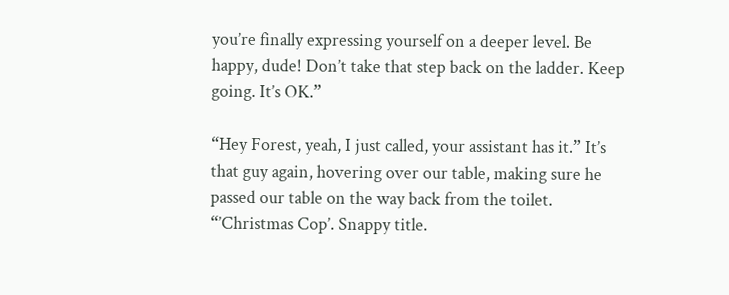you’re finally expressing yourself on a deeper level. Be happy, dude! Don’t take that step back on the ladder. Keep going. It’s OK.”

“Hey Forest, yeah, I just called, your assistant has it.” It’s that guy again, hovering over our table, making sure he passed our table on the way back from the toilet. “’Christmas Cop’. Snappy title.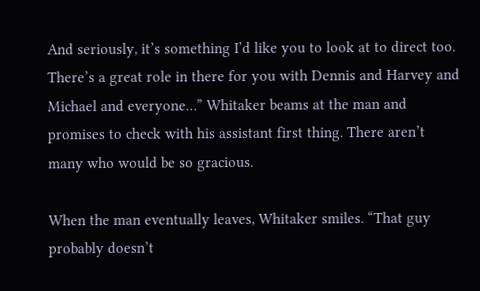And seriously, it’s something I’d like you to look at to direct too. There’s a great role in there for you with Dennis and Harvey and Michael and everyone…” Whitaker beams at the man and promises to check with his assistant first thing. There aren’t many who would be so gracious.

When the man eventually leaves, Whitaker smiles. “That guy probably doesn’t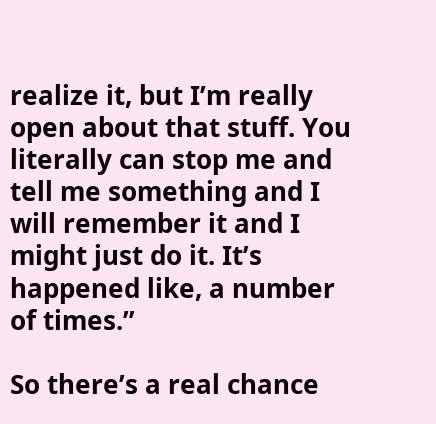realize it, but I’m really open about that stuff. You literally can stop me and tell me something and I will remember it and I might just do it. It’s happened like, a number of times.”

So there’s a real chance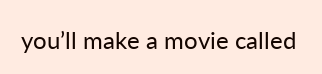you’ll make a movie called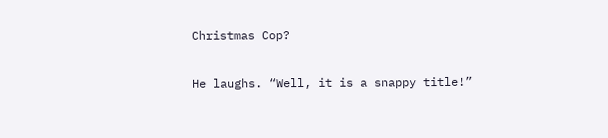Christmas Cop?

He laughs. “Well, it is a snappy title!”